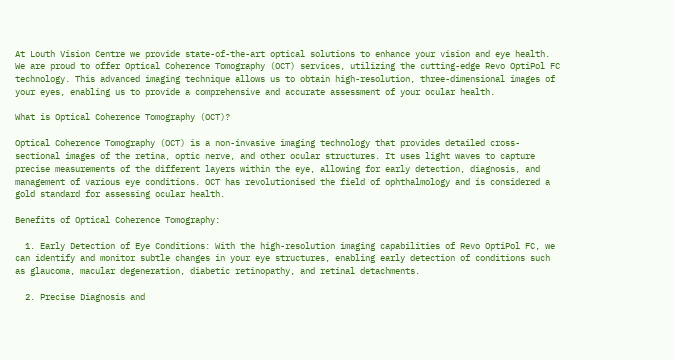At Louth Vision Centre we provide state-of-the-art optical solutions to enhance your vision and eye health. We are proud to offer Optical Coherence Tomography (OCT) services, utilizing the cutting-edge Revo OptiPol FC technology. This advanced imaging technique allows us to obtain high-resolution, three-dimensional images of your eyes, enabling us to provide a comprehensive and accurate assessment of your ocular health.

What is Optical Coherence Tomography (OCT)?

Optical Coherence Tomography (OCT) is a non-invasive imaging technology that provides detailed cross-sectional images of the retina, optic nerve, and other ocular structures. It uses light waves to capture precise measurements of the different layers within the eye, allowing for early detection, diagnosis, and management of various eye conditions. OCT has revolutionised the field of ophthalmology and is considered a gold standard for assessing ocular health.

Benefits of Optical Coherence Tomography:

  1. Early Detection of Eye Conditions: With the high-resolution imaging capabilities of Revo OptiPol FC, we can identify and monitor subtle changes in your eye structures, enabling early detection of conditions such as glaucoma, macular degeneration, diabetic retinopathy, and retinal detachments.

  2. Precise Diagnosis and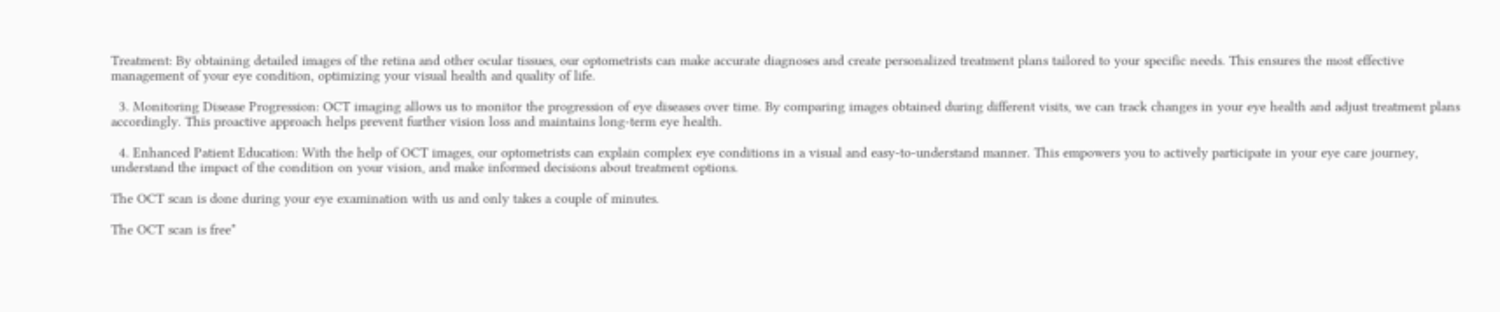Treatment: By obtaining detailed images of the retina and other ocular tissues, our optometrists can make accurate diagnoses and create personalized treatment plans tailored to your specific needs. This ensures the most effective management of your eye condition, optimizing your visual health and quality of life.

  3. Monitoring Disease Progression: OCT imaging allows us to monitor the progression of eye diseases over time. By comparing images obtained during different visits, we can track changes in your eye health and adjust treatment plans accordingly. This proactive approach helps prevent further vision loss and maintains long-term eye health.

  4. Enhanced Patient Education: With the help of OCT images, our optometrists can explain complex eye conditions in a visual and easy-to-understand manner. This empowers you to actively participate in your eye care journey, understand the impact of the condition on your vision, and make informed decisions about treatment options.

The OCT scan is done during your eye examination with us and only takes a couple of minutes.

The OCT scan is free*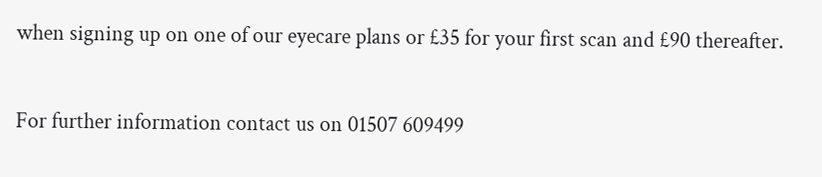when signing up on one of our eyecare plans or £35 for your first scan and £90 thereafter.

For further information contact us on 01507 609499